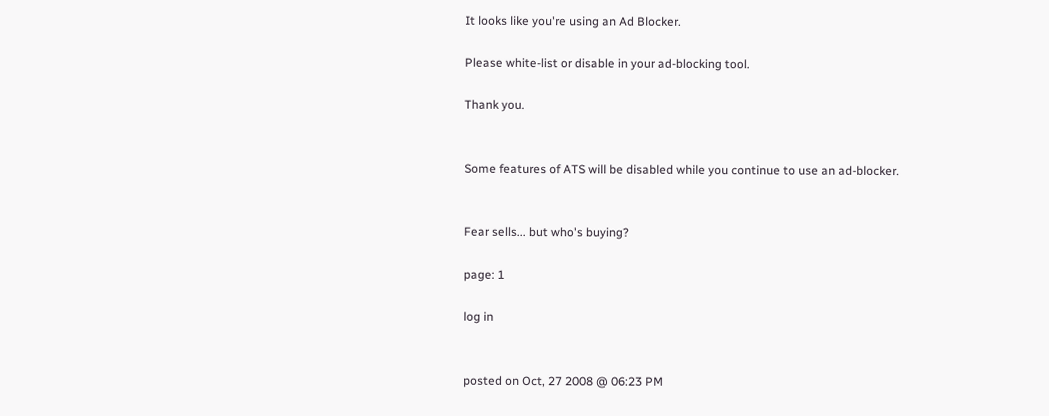It looks like you're using an Ad Blocker.

Please white-list or disable in your ad-blocking tool.

Thank you.


Some features of ATS will be disabled while you continue to use an ad-blocker.


Fear sells... but who's buying?

page: 1

log in


posted on Oct, 27 2008 @ 06:23 PM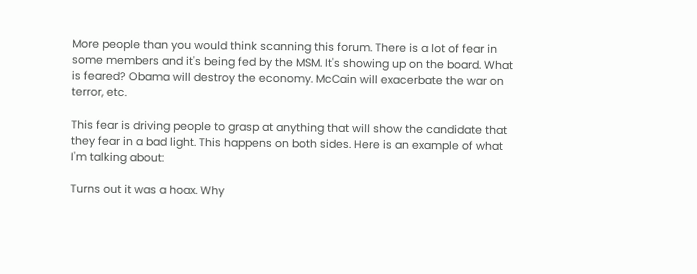More people than you would think scanning this forum. There is a lot of fear in some members and it's being fed by the MSM. It's showing up on the board. What is feared? Obama will destroy the economy. McCain will exacerbate the war on terror, etc.

This fear is driving people to grasp at anything that will show the candidate that they fear in a bad light. This happens on both sides. Here is an example of what I'm talking about:

Turns out it was a hoax. Why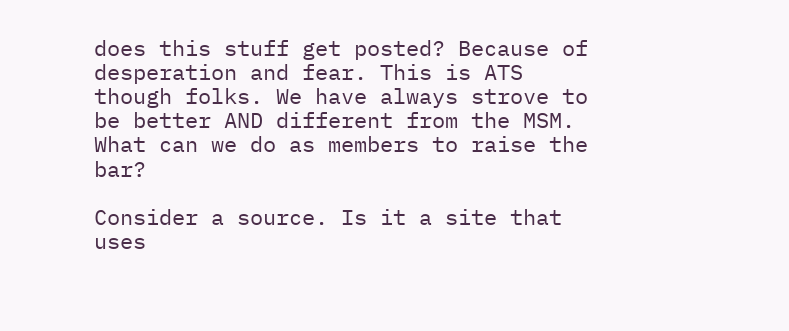does this stuff get posted? Because of desperation and fear. This is ATS though folks. We have always strove to be better AND different from the MSM. What can we do as members to raise the bar?

Consider a source. Is it a site that uses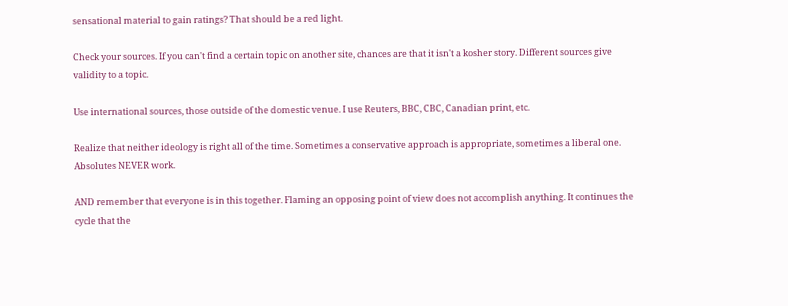sensational material to gain ratings? That should be a red light.

Check your sources. If you can't find a certain topic on another site, chances are that it isn't a kosher story. Different sources give validity to a topic.

Use international sources, those outside of the domestic venue. I use Reuters, BBC, CBC, Canadian print, etc.

Realize that neither ideology is right all of the time. Sometimes a conservative approach is appropriate, sometimes a liberal one. Absolutes NEVER work.

AND remember that everyone is in this together. Flaming an opposing point of view does not accomplish anything. It continues the cycle that the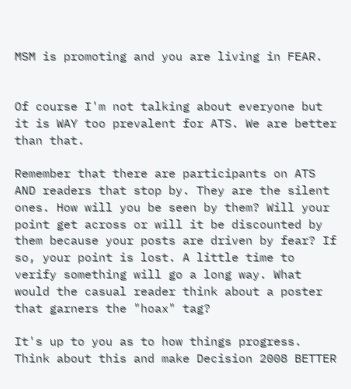MSM is promoting and you are living in FEAR.


Of course I'm not talking about everyone but it is WAY too prevalent for ATS. We are better than that.

Remember that there are participants on ATS AND readers that stop by. They are the silent ones. How will you be seen by them? Will your point get across or will it be discounted by them because your posts are driven by fear? If so, your point is lost. A little time to verify something will go a long way. What would the casual reader think about a poster that garners the "hoax" tag?

It's up to you as to how things progress. Think about this and make Decision 2008 BETTER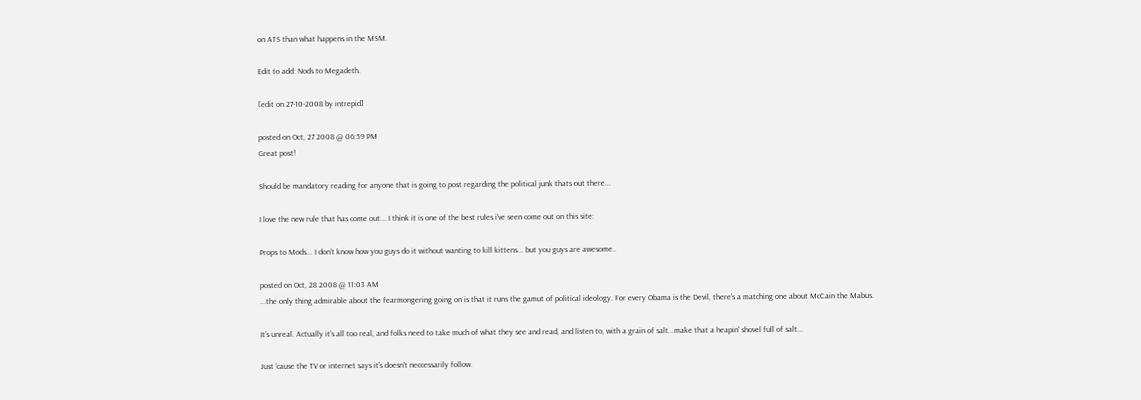on ATS than what happens in the MSM.

Edit to add: Nods to Megadeth.

[edit on 27-10-2008 by intrepid]

posted on Oct, 27 2008 @ 06:59 PM
Great post!

Should be mandatory reading for anyone that is going to post regarding the political junk thats out there...

I love the new rule that has come out... I think it is one of the best rules i've seen come out on this site:

Props to Mods... I don't know how you guys do it without wanting to kill kittens... but you guys are awesome..

posted on Oct, 28 2008 @ 11:03 AM
...the only thing admirable about the fearmongering going on is that it runs the gamut of political ideology. For every Obama is the Devil, there's a matching one about McCain the Mabus.

It's unreal. Actually it's all too real, and folks need to take much of what they see and read, and listen to, with a grain of salt...make that a heapin' shovel full of salt...

Just 'cause the TV or internet says it's doesn't neccessarily follow.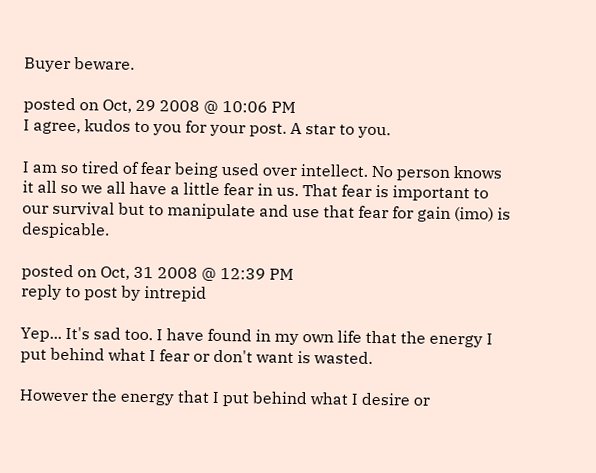Buyer beware.

posted on Oct, 29 2008 @ 10:06 PM
I agree, kudos to you for your post. A star to you.

I am so tired of fear being used over intellect. No person knows it all so we all have a little fear in us. That fear is important to our survival but to manipulate and use that fear for gain (imo) is despicable.

posted on Oct, 31 2008 @ 12:39 PM
reply to post by intrepid

Yep... It's sad too. I have found in my own life that the energy I put behind what I fear or don't want is wasted.

However the energy that I put behind what I desire or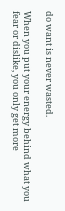do want is never wasted.

When you put your energy behind what you fear or dislike, you only get more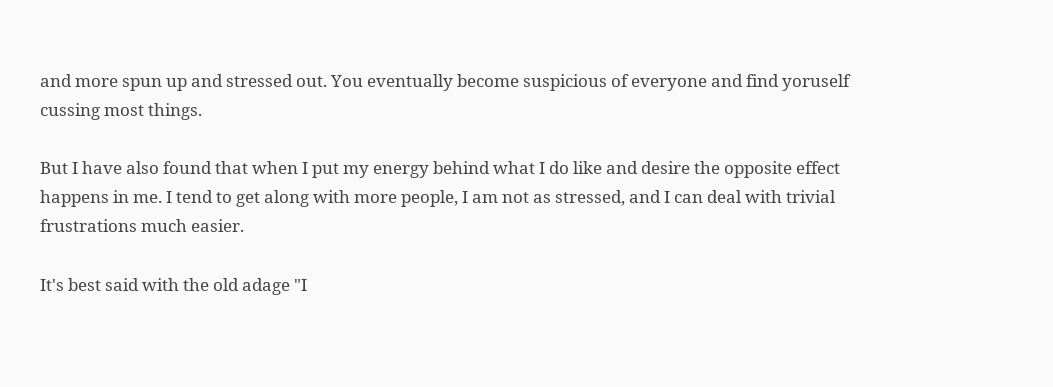and more spun up and stressed out. You eventually become suspicious of everyone and find yoruself cussing most things.

But I have also found that when I put my energy behind what I do like and desire the opposite effect happens in me. I tend to get along with more people, I am not as stressed, and I can deal with trivial frustrations much easier.

It's best said with the old adage "I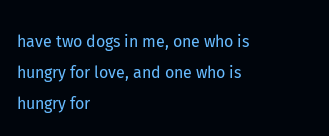have two dogs in me, one who is hungry for love, and one who is hungry for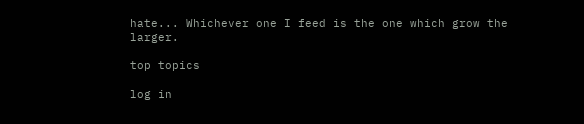hate... Whichever one I feed is the one which grow the larger.

top topics

log in